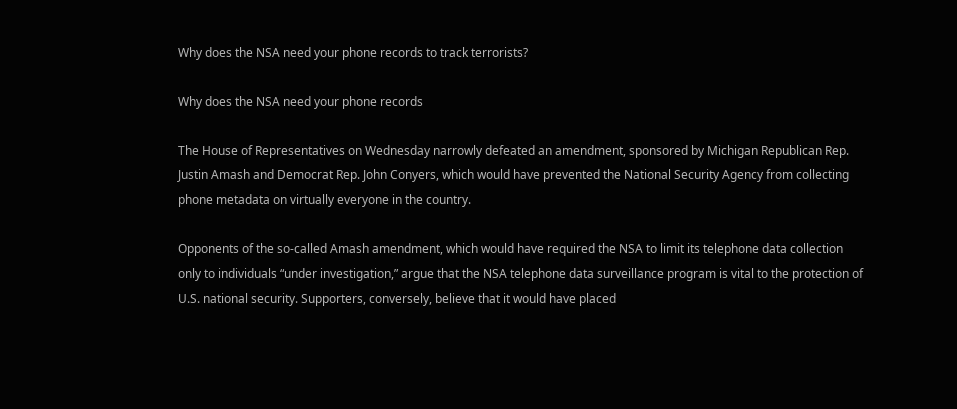Why does the NSA need your phone records to track terrorists?

Why does the NSA need your phone records

The House of Representatives on Wednesday narrowly defeated an amendment, sponsored by Michigan Republican Rep. Justin Amash and Democrat Rep. John Conyers, which would have prevented the National Security Agency from collecting phone metadata on virtually everyone in the country.

Opponents of the so-called Amash amendment, which would have required the NSA to limit its telephone data collection only to individuals “under investigation,” argue that the NSA telephone data surveillance program is vital to the protection of U.S. national security. Supporters, conversely, believe that it would have placed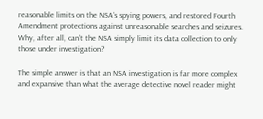reasonable limits on the NSA’s spying powers, and restored Fourth Amendment protections against unreasonable searches and seizures. Why, after all, can’t the NSA simply limit its data collection to only those under investigation?

The simple answer is that an NSA investigation is far more complex and expansive than what the average detective novel reader might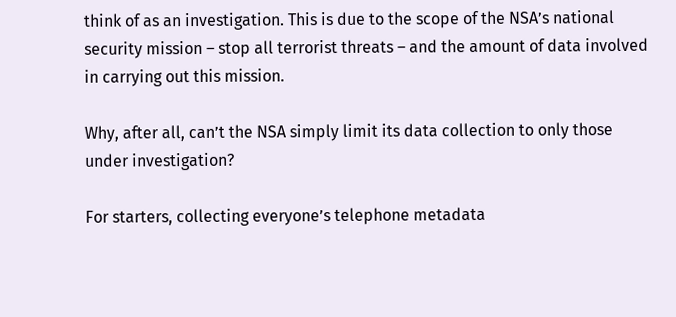think of as an investigation. This is due to the scope of the NSA’s national security mission – stop all terrorist threats – and the amount of data involved in carrying out this mission.

Why, after all, can’t the NSA simply limit its data collection to only those under investigation?

For starters, collecting everyone’s telephone metadata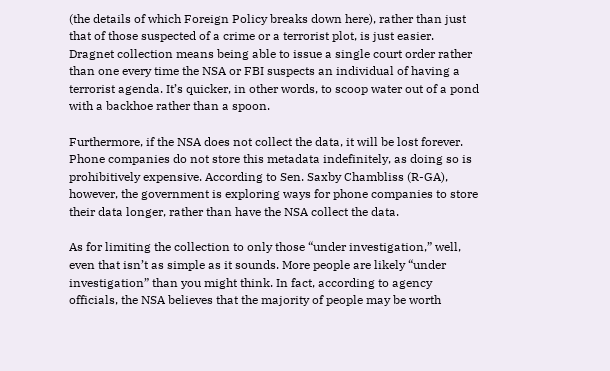(the details of which Foreign Policy breaks down here), rather than just that of those suspected of a crime or a terrorist plot, is just easier. Dragnet collection means being able to issue a single court order rather than one every time the NSA or FBI suspects an individual of having a terrorist agenda. It’s quicker, in other words, to scoop water out of a pond with a backhoe rather than a spoon.

Furthermore, if the NSA does not collect the data, it will be lost forever. Phone companies do not store this metadata indefinitely, as doing so is prohibitively expensive. According to Sen. Saxby Chambliss (R-GA), however, the government is exploring ways for phone companies to store their data longer, rather than have the NSA collect the data.

As for limiting the collection to only those “under investigation,” well, even that isn’t as simple as it sounds. More people are likely “under investigation” than you might think. In fact, according to agency officials, the NSA believes that the majority of people may be worth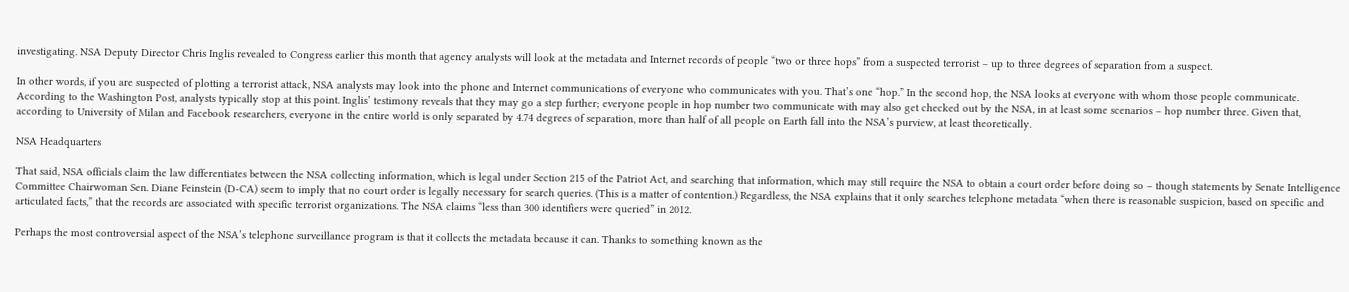investigating. NSA Deputy Director Chris Inglis revealed to Congress earlier this month that agency analysts will look at the metadata and Internet records of people “two or three hops” from a suspected terrorist – up to three degrees of separation from a suspect.

In other words, if you are suspected of plotting a terrorist attack, NSA analysts may look into the phone and Internet communications of everyone who communicates with you. That’s one “hop.” In the second hop, the NSA looks at everyone with whom those people communicate. According to the Washington Post, analysts typically stop at this point. Inglis’ testimony reveals that they may go a step further; everyone people in hop number two communicate with may also get checked out by the NSA, in at least some scenarios – hop number three. Given that, according to University of Milan and Facebook researchers, everyone in the entire world is only separated by 4.74 degrees of separation, more than half of all people on Earth fall into the NSA’s purview, at least theoretically.

NSA Headquarters

That said, NSA officials claim the law differentiates between the NSA collecting information, which is legal under Section 215 of the Patriot Act, and searching that information, which may still require the NSA to obtain a court order before doing so – though statements by Senate Intelligence Committee Chairwoman Sen. Diane Feinstein (D-CA) seem to imply that no court order is legally necessary for search queries. (This is a matter of contention.) Regardless, the NSA explains that it only searches telephone metadata “when there is reasonable suspicion, based on specific and articulated facts,” that the records are associated with specific terrorist organizations. The NSA claims “less than 300 identifiers were queried” in 2012.

Perhaps the most controversial aspect of the NSA’s telephone surveillance program is that it collects the metadata because it can. Thanks to something known as the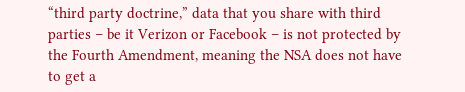“third party doctrine,” data that you share with third parties – be it Verizon or Facebook – is not protected by the Fourth Amendment, meaning the NSA does not have to get a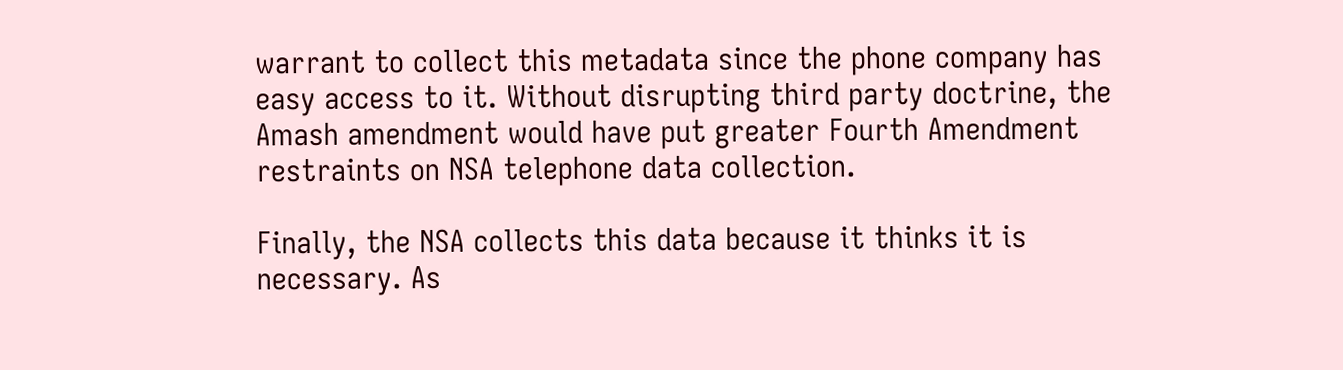warrant to collect this metadata since the phone company has easy access to it. Without disrupting third party doctrine, the Amash amendment would have put greater Fourth Amendment restraints on NSA telephone data collection.

Finally, the NSA collects this data because it thinks it is necessary. As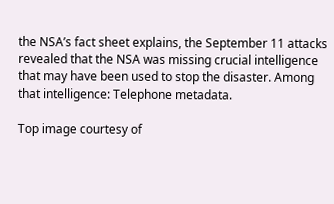the NSA’s fact sheet explains, the September 11 attacks revealed that the NSA was missing crucial intelligence that may have been used to stop the disaster. Among that intelligence: Telephone metadata.

Top image courtesy of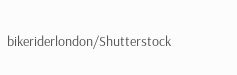bikeriderlondon/Shutterstock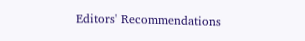Editors' Recommendations